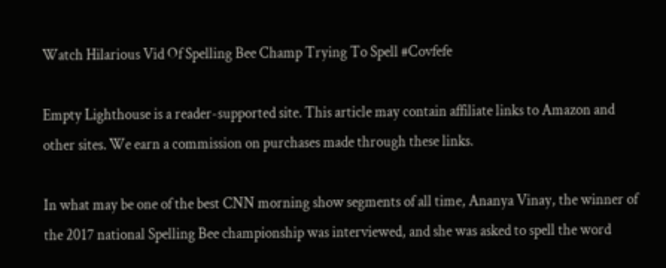Watch Hilarious Vid Of Spelling Bee Champ Trying To Spell #Covfefe

Empty Lighthouse is a reader-supported site. This article may contain affiliate links to Amazon and other sites. We earn a commission on purchases made through these links.

In what may be one of the best CNN morning show segments of all time, Ananya Vinay, the winner of the 2017 national Spelling Bee championship was interviewed, and she was asked to spell the word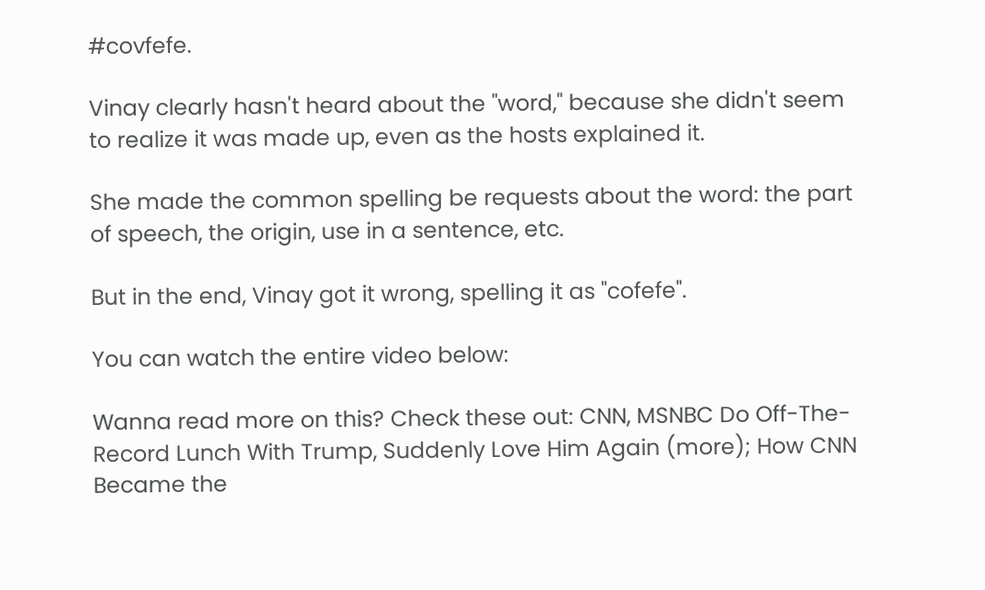#covfefe.

Vinay clearly hasn't heard about the "word," because she didn't seem to realize it was made up, even as the hosts explained it.

She made the common spelling be requests about the word: the part of speech, the origin, use in a sentence, etc.

But in the end, Vinay got it wrong, spelling it as "cofefe".

You can watch the entire video below:

Wanna read more on this? Check these out: CNN, MSNBC Do Off-The-Record Lunch With Trump, Suddenly Love Him Again (more); How CNN Became the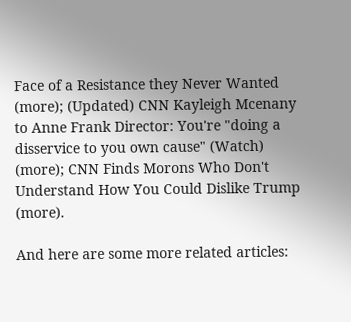Face of a Resistance they Never Wanted (more); (Updated) CNN Kayleigh Mcenany to Anne Frank Director: You're "doing a disservice to you own cause" (Watch) (more); CNN Finds Morons Who Don't Understand How You Could Dislike Trump (more).

And here are some more related articles: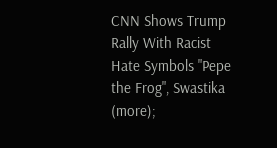CNN Shows Trump Rally With Racist Hate Symbols "Pepe the Frog", Swastika (more);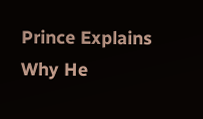Prince Explains Why He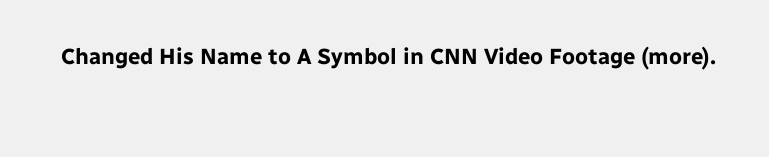Changed His Name to A Symbol in CNN Video Footage (more).